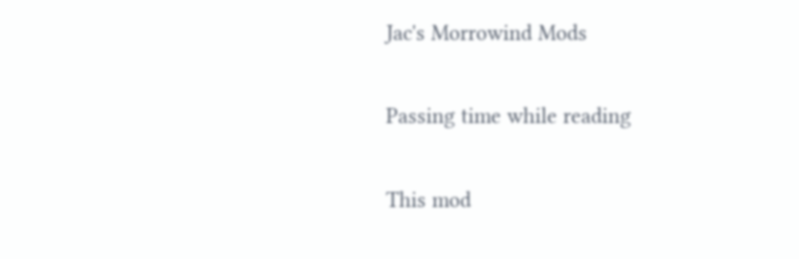Jac's Morrowind Mods

Passing time while reading

This mod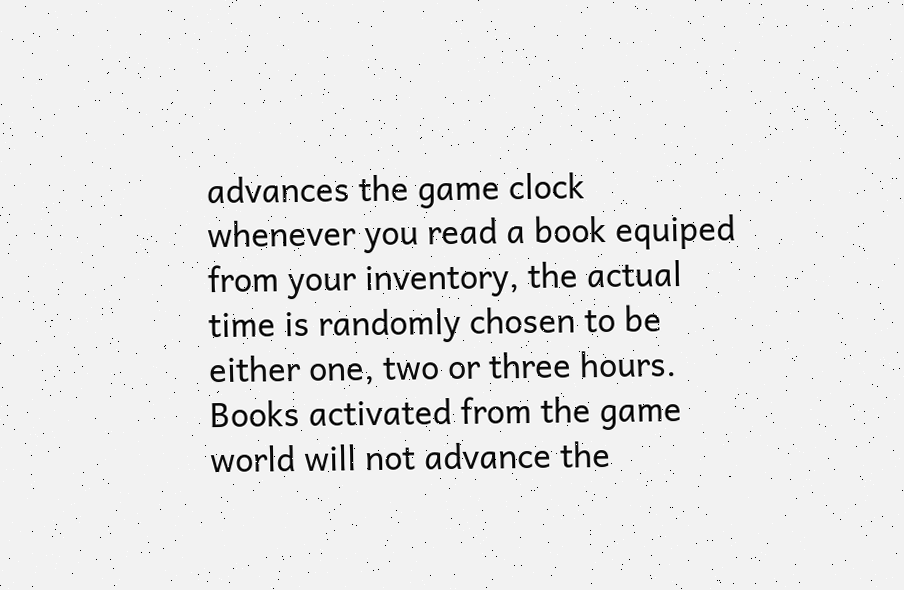advances the game clock whenever you read a book equiped from your inventory, the actual time is randomly chosen to be either one, two or three hours. Books activated from the game world will not advance the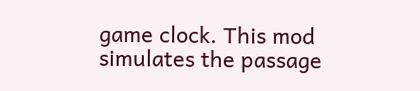game clock. This mod simulates the passage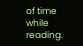of time while reading.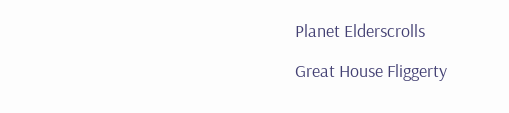Planet Elderscrolls

Great House Fliggerty